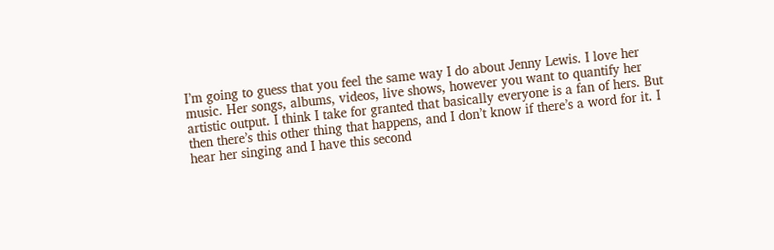I’m going to guess that you feel the same way I do about Jenny Lewis. I love her music. Her songs, albums, videos, live shows, however you want to quantify her artistic output. I think I take for granted that basically everyone is a fan of hers. But then there’s this other thing that happens, and I don’t know if there’s a word for it. I hear her singing and I have this second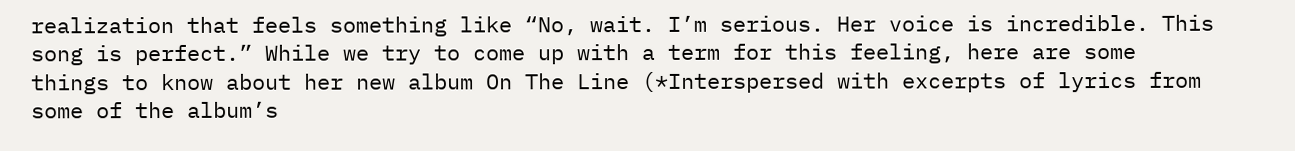realization that feels something like “No, wait. I’m serious. Her voice is incredible. This song is perfect.” While we try to come up with a term for this feeling, here are some things to know about her new album On The Line (*Interspersed with excerpts of lyrics from some of the album’s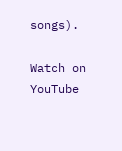songs).

Watch on YouTube